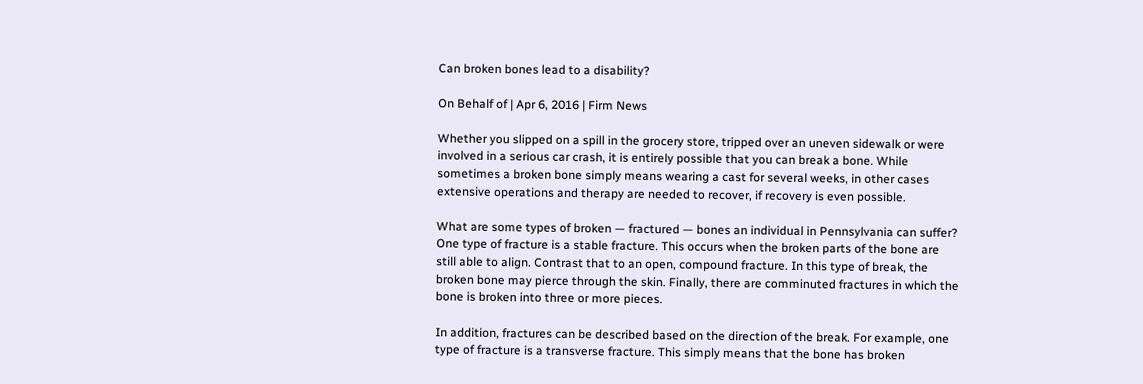Can broken bones lead to a disability?

On Behalf of | Apr 6, 2016 | Firm News

Whether you slipped on a spill in the grocery store, tripped over an uneven sidewalk or were involved in a serious car crash, it is entirely possible that you can break a bone. While sometimes a broken bone simply means wearing a cast for several weeks, in other cases extensive operations and therapy are needed to recover, if recovery is even possible.

What are some types of broken — fractured — bones an individual in Pennsylvania can suffer? One type of fracture is a stable fracture. This occurs when the broken parts of the bone are still able to align. Contrast that to an open, compound fracture. In this type of break, the broken bone may pierce through the skin. Finally, there are comminuted fractures in which the bone is broken into three or more pieces.

In addition, fractures can be described based on the direction of the break. For example, one type of fracture is a transverse fracture. This simply means that the bone has broken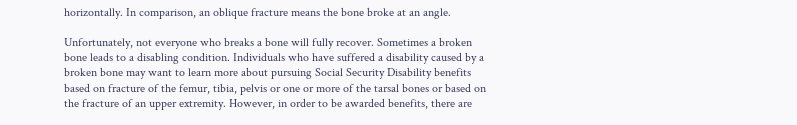horizontally. In comparison, an oblique fracture means the bone broke at an angle.

Unfortunately, not everyone who breaks a bone will fully recover. Sometimes a broken bone leads to a disabling condition. Individuals who have suffered a disability caused by a broken bone may want to learn more about pursuing Social Security Disability benefits based on fracture of the femur, tibia, pelvis or one or more of the tarsal bones or based on the fracture of an upper extremity. However, in order to be awarded benefits, there are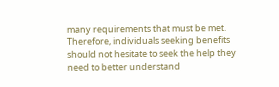many requirements that must be met. Therefore, individuals seeking benefits should not hesitate to seek the help they need to better understand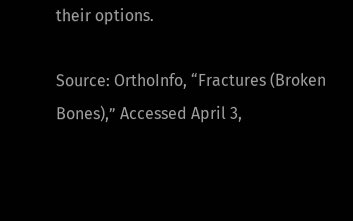their options.

Source: OrthoInfo, “Fractures (Broken Bones),” Accessed April 3,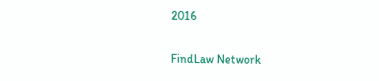2016

FindLaw Network